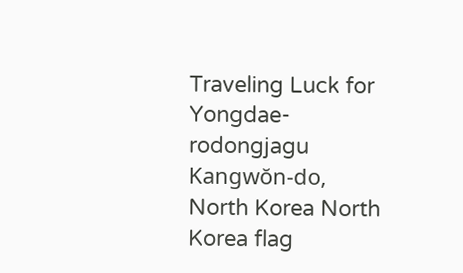Traveling Luck for Yongdae-rodongjagu Kangwŏn-do, North Korea North Korea flag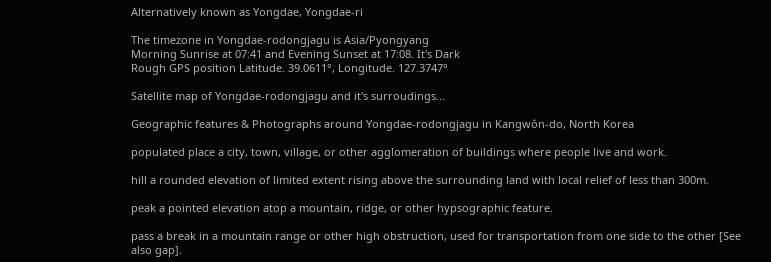Alternatively known as Yongdae, Yongdae-ri

The timezone in Yongdae-rodongjagu is Asia/Pyongyang
Morning Sunrise at 07:41 and Evening Sunset at 17:08. It's Dark
Rough GPS position Latitude. 39.0611°, Longitude. 127.3747°

Satellite map of Yongdae-rodongjagu and it's surroudings...

Geographic features & Photographs around Yongdae-rodongjagu in Kangwŏn-do, North Korea

populated place a city, town, village, or other agglomeration of buildings where people live and work.

hill a rounded elevation of limited extent rising above the surrounding land with local relief of less than 300m.

peak a pointed elevation atop a mountain, ridge, or other hypsographic feature.

pass a break in a mountain range or other high obstruction, used for transportation from one side to the other [See also gap].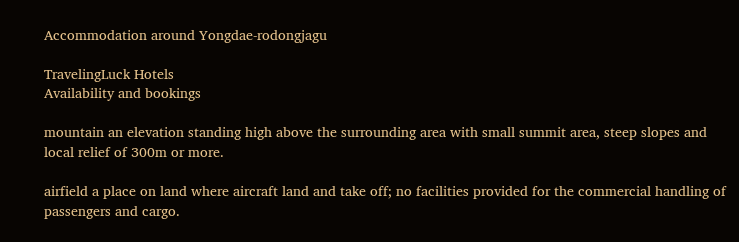Accommodation around Yongdae-rodongjagu

TravelingLuck Hotels
Availability and bookings

mountain an elevation standing high above the surrounding area with small summit area, steep slopes and local relief of 300m or more.

airfield a place on land where aircraft land and take off; no facilities provided for the commercial handling of passengers and cargo.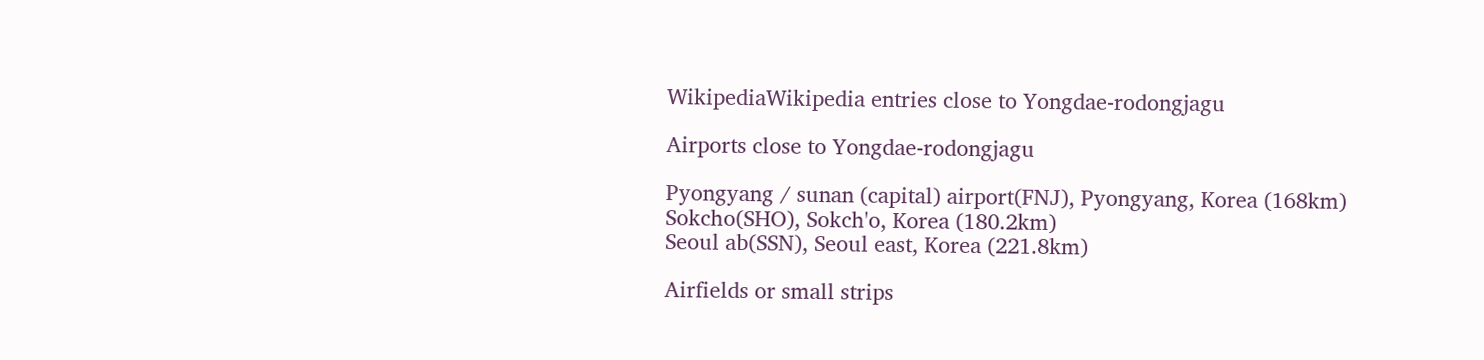WikipediaWikipedia entries close to Yongdae-rodongjagu

Airports close to Yongdae-rodongjagu

Pyongyang / sunan (capital) airport(FNJ), Pyongyang, Korea (168km)
Sokcho(SHO), Sokch'o, Korea (180.2km)
Seoul ab(SSN), Seoul east, Korea (221.8km)

Airfields or small strips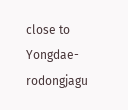close to Yongdae-rodongjagu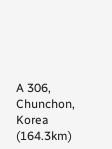A 306, Chunchon, Korea (164.3km)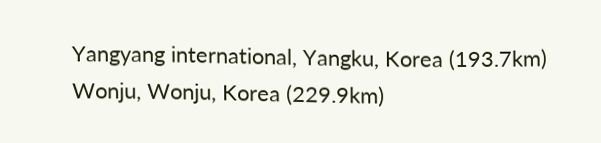Yangyang international, Yangku, Korea (193.7km)
Wonju, Wonju, Korea (229.9km)